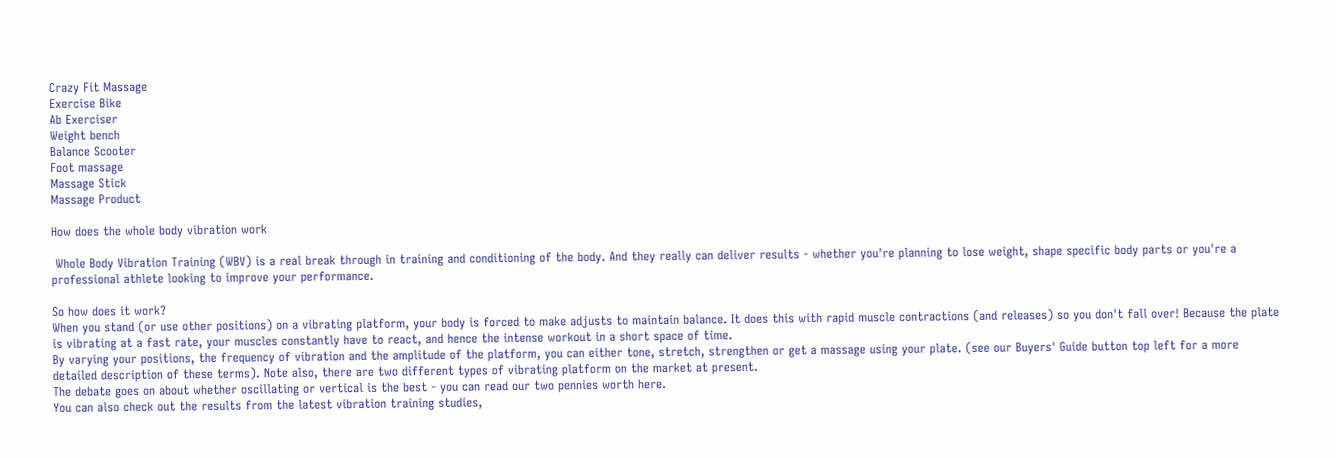Crazy Fit Massage
Exercise Bike
Ab Exerciser
Weight bench
Balance Scooter
Foot massage
Massage Stick
Massage Product

How does the whole body vibration work

 Whole Body Vibration Training (WBV) is a real break through in training and conditioning of the body. And they really can deliver results - whether you're planning to lose weight, shape specific body parts or you're a professional athlete looking to improve your performance.

So how does it work?
When you stand (or use other positions) on a vibrating platform, your body is forced to make adjusts to maintain balance. It does this with rapid muscle contractions (and releases) so you don't fall over! Because the plate is vibrating at a fast rate, your muscles constantly have to react, and hence the intense workout in a short space of time.
By varying your positions, the frequency of vibration and the amplitude of the platform, you can either tone, stretch, strengthen or get a massage using your plate. (see our Buyers' Guide button top left for a more detailed description of these terms). Note also, there are two different types of vibrating platform on the market at present.
The debate goes on about whether oscillating or vertical is the best - you can read our two pennies worth here.
You can also check out the results from the latest vibration training studies,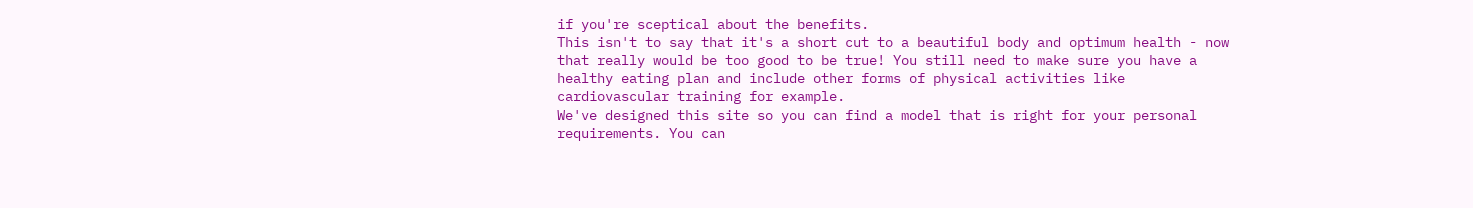if you're sceptical about the benefits.
This isn't to say that it's a short cut to a beautiful body and optimum health - now that really would be too good to be true! You still need to make sure you have a healthy eating plan and include other forms of physical activities like cardiovascular training for example.
We've designed this site so you can find a model that is right for your personal requirements. You can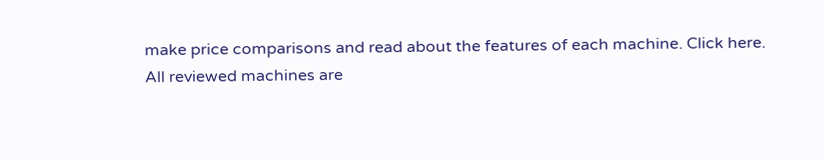make price comparisons and read about the features of each machine. Click here.
All reviewed machines are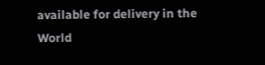available for delivery in the World